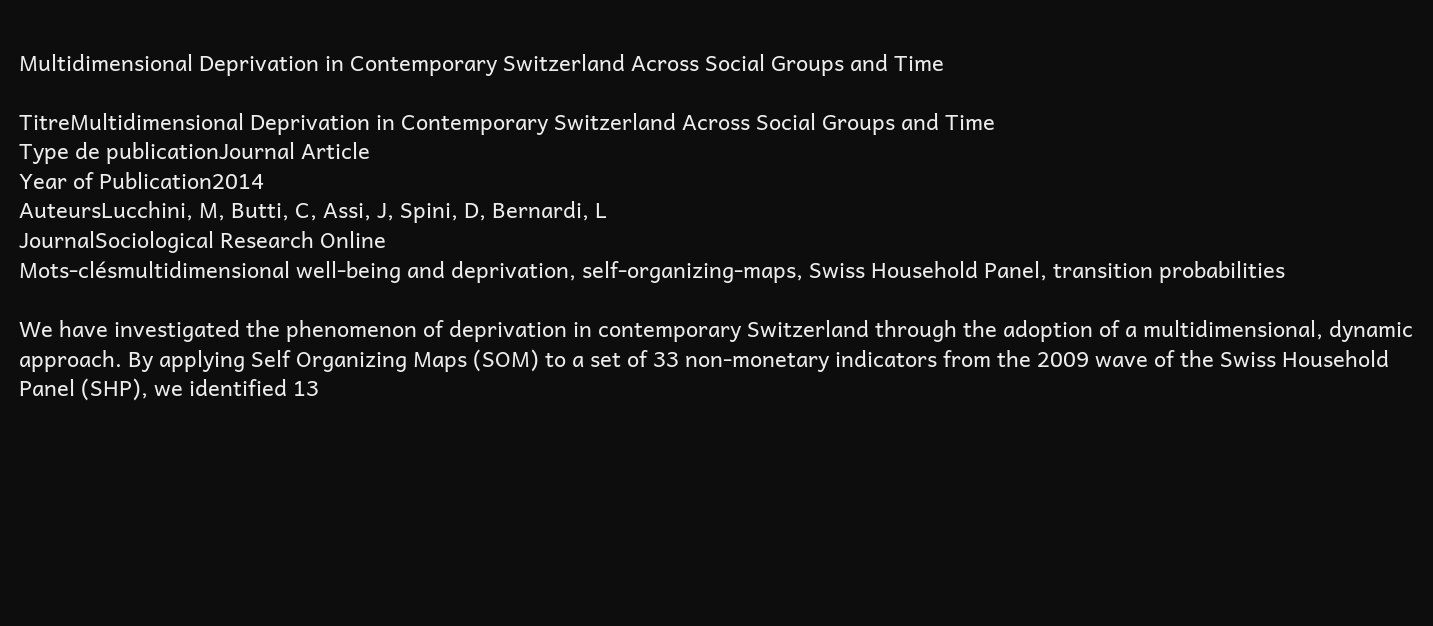Multidimensional Deprivation in Contemporary Switzerland Across Social Groups and Time

TitreMultidimensional Deprivation in Contemporary Switzerland Across Social Groups and Time
Type de publicationJournal Article
Year of Publication2014
AuteursLucchini, M, Butti, C, Assi, J, Spini, D, Bernardi, L
JournalSociological Research Online
Mots-clésmultidimensional well-being and deprivation, self-organizing-maps, Swiss Household Panel, transition probabilities

We have investigated the phenomenon of deprivation in contemporary Switzerland through the adoption of a multidimensional, dynamic approach. By applying Self Organizing Maps (SOM) to a set of 33 non-monetary indicators from the 2009 wave of the Swiss Household Panel (SHP), we identified 13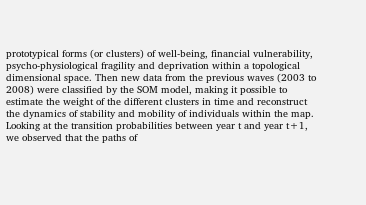prototypical forms (or clusters) of well-being, financial vulnerability, psycho-physiological fragility and deprivation within a topological dimensional space. Then new data from the previous waves (2003 to 2008) were classified by the SOM model, making it possible to estimate the weight of the different clusters in time and reconstruct the dynamics of stability and mobility of individuals within the map. Looking at the transition probabilities between year t and year t+1, we observed that the paths of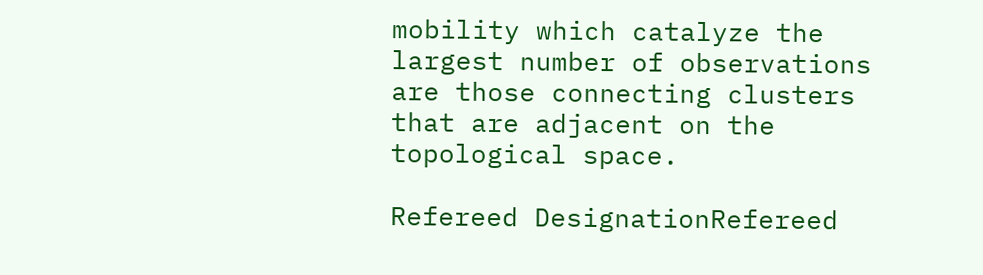mobility which catalyze the largest number of observations are those connecting clusters that are adjacent on the topological space.

Refereed DesignationRefereed